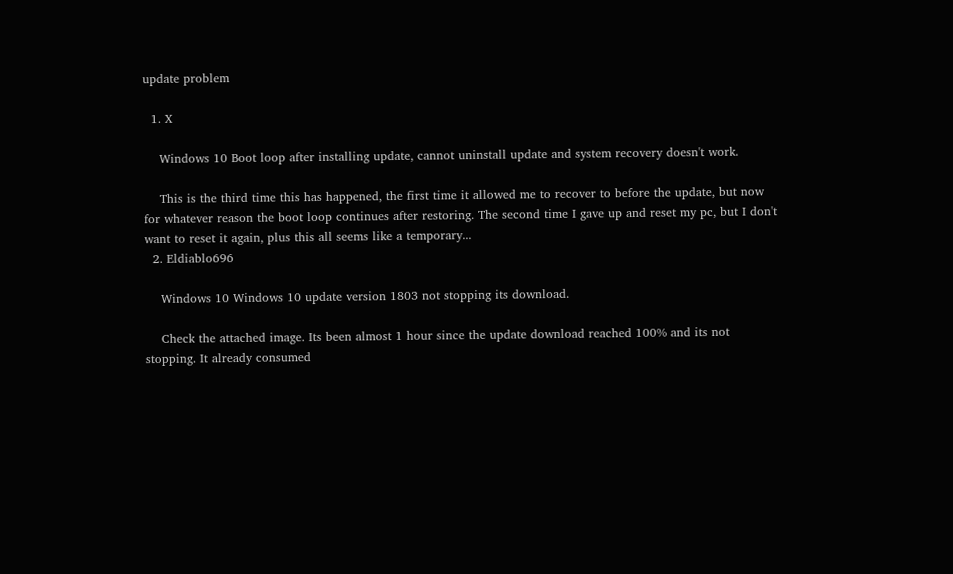update problem

  1. X

    Windows 10 Boot loop after installing update, cannot uninstall update and system recovery doesn't work.

    This is the third time this has happened, the first time it allowed me to recover to before the update, but now for whatever reason the boot loop continues after restoring. The second time I gave up and reset my pc, but I don't want to reset it again, plus this all seems like a temporary...
  2. Eldiablo696

    Windows 10 Windows 10 update version 1803 not stopping its download.

    Check the attached image. Its been almost 1 hour since the update download reached 100% and its not stopping. It already consumed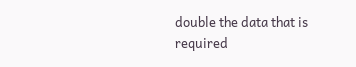double the data that is required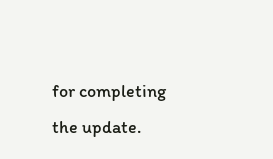for completing the update.